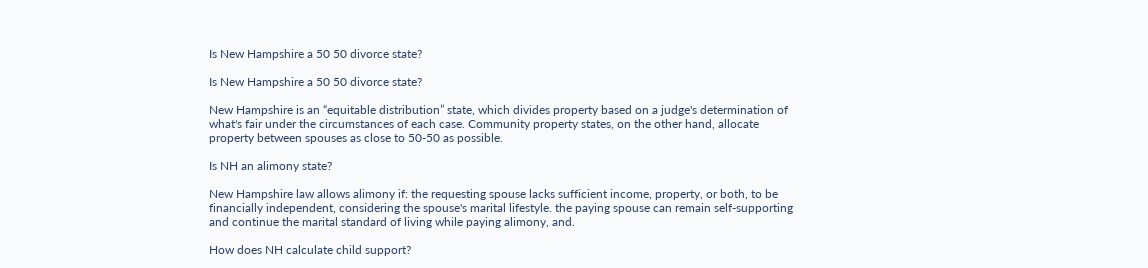Is New Hampshire a 50 50 divorce state?

Is New Hampshire a 50 50 divorce state?

New Hampshire is an “equitable distribution” state, which divides property based on a judge's determination of what's fair under the circumstances of each case. Community property states, on the other hand, allocate property between spouses as close to 50-50 as possible.

Is NH an alimony state?

New Hampshire law allows alimony if: the requesting spouse lacks sufficient income, property, or both, to be financially independent, considering the spouse's marital lifestyle. the paying spouse can remain self-supporting and continue the marital standard of living while paying alimony, and.

How does NH calculate child support?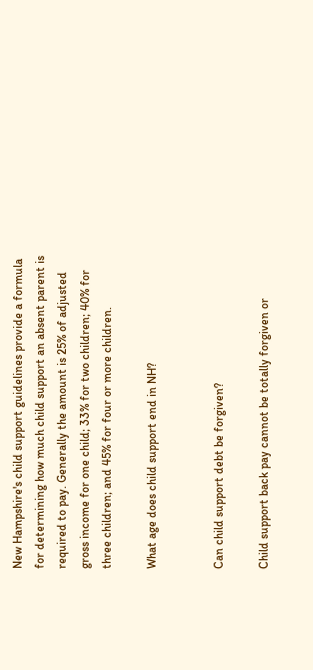New Hampshire's child support guidelines provide a formula for determining how much child support an absent parent is required to pay. Generally the amount is 25% of adjusted gross income for one child; 33% for two children; 40% for three children; and 45% for four or more children.

What age does child support end in NH?


Can child support debt be forgiven?

Child support back pay cannot be totally forgiven or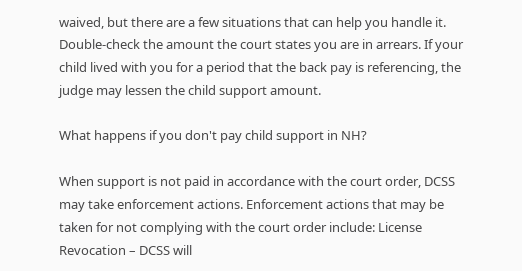waived, but there are a few situations that can help you handle it. Double-check the amount the court states you are in arrears. If your child lived with you for a period that the back pay is referencing, the judge may lessen the child support amount.

What happens if you don't pay child support in NH?

When support is not paid in accordance with the court order, DCSS may take enforcement actions. Enforcement actions that may be taken for not complying with the court order include: License Revocation – DCSS will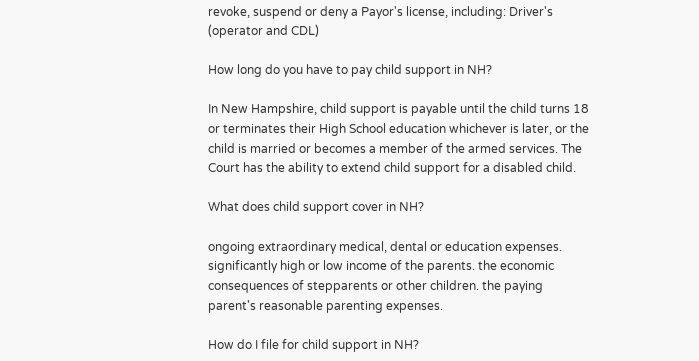revoke, suspend or deny a Payor's license, including: Driver's (operator and CDL)

How long do you have to pay child support in NH?

In New Hampshire, child support is payable until the child turns 18 or terminates their High School education whichever is later, or the child is married or becomes a member of the armed services. The Court has the ability to extend child support for a disabled child.

What does child support cover in NH?

ongoing extraordinary medical, dental or education expenses. significantly high or low income of the parents. the economic consequences of stepparents or other children. the paying parent's reasonable parenting expenses.

How do I file for child support in NH?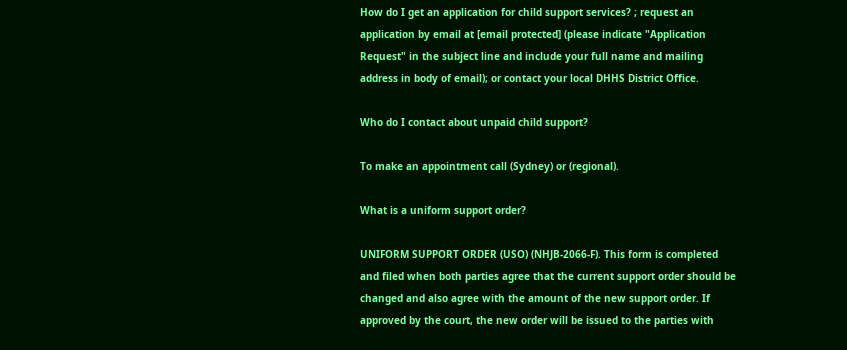How do I get an application for child support services? ; request an application by email at [email protected] (please indicate "Application Request" in the subject line and include your full name and mailing address in body of email); or contact your local DHHS District Office.

Who do I contact about unpaid child support?

To make an appointment call (Sydney) or (regional).

What is a uniform support order?

UNIFORM SUPPORT ORDER (USO) (NHJB-2066-F). This form is completed and filed when both parties agree that the current support order should be changed and also agree with the amount of the new support order. If approved by the court, the new order will be issued to the parties with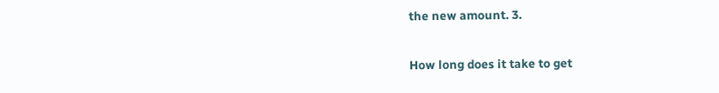the new amount. 3.

How long does it take to get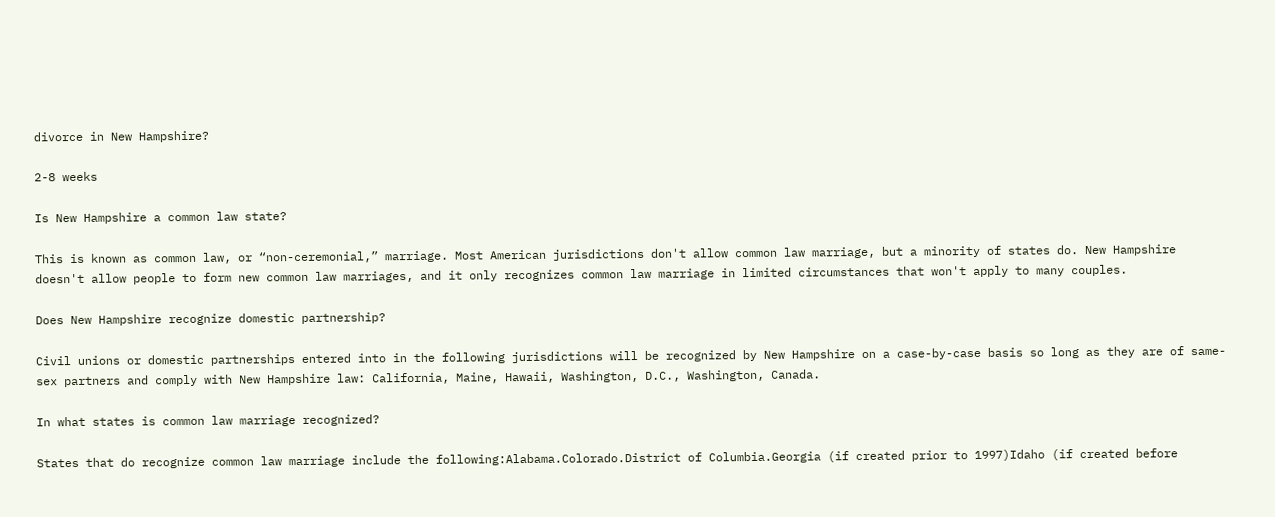divorce in New Hampshire?

2-8 weeks

Is New Hampshire a common law state?

This is known as common law, or “non-ceremonial,” marriage. Most American jurisdictions don't allow common law marriage, but a minority of states do. New Hampshire doesn't allow people to form new common law marriages, and it only recognizes common law marriage in limited circumstances that won't apply to many couples.

Does New Hampshire recognize domestic partnership?

Civil unions or domestic partnerships entered into in the following jurisdictions will be recognized by New Hampshire on a case-by-case basis so long as they are of same-sex partners and comply with New Hampshire law: California, Maine, Hawaii, Washington, D.C., Washington, Canada.

In what states is common law marriage recognized?

States that do recognize common law marriage include the following:Alabama.Colorado.District of Columbia.Georgia (if created prior to 1997)Idaho (if created before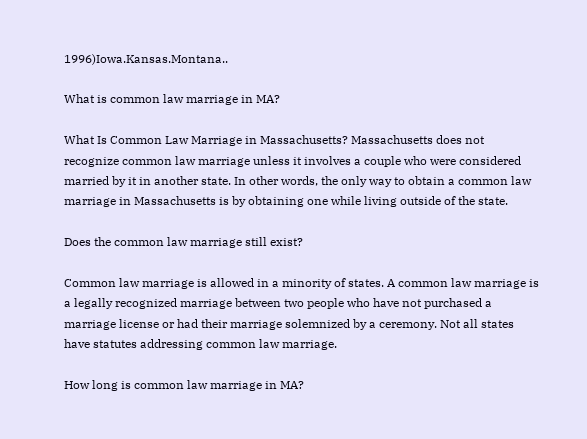1996)Iowa.Kansas.Montana..

What is common law marriage in MA?

What Is Common Law Marriage in Massachusetts? Massachusetts does not recognize common law marriage unless it involves a couple who were considered married by it in another state. In other words, the only way to obtain a common law marriage in Massachusetts is by obtaining one while living outside of the state.

Does the common law marriage still exist?

Common law marriage is allowed in a minority of states. A common law marriage is a legally recognized marriage between two people who have not purchased a marriage license or had their marriage solemnized by a ceremony. Not all states have statutes addressing common law marriage.

How long is common law marriage in MA?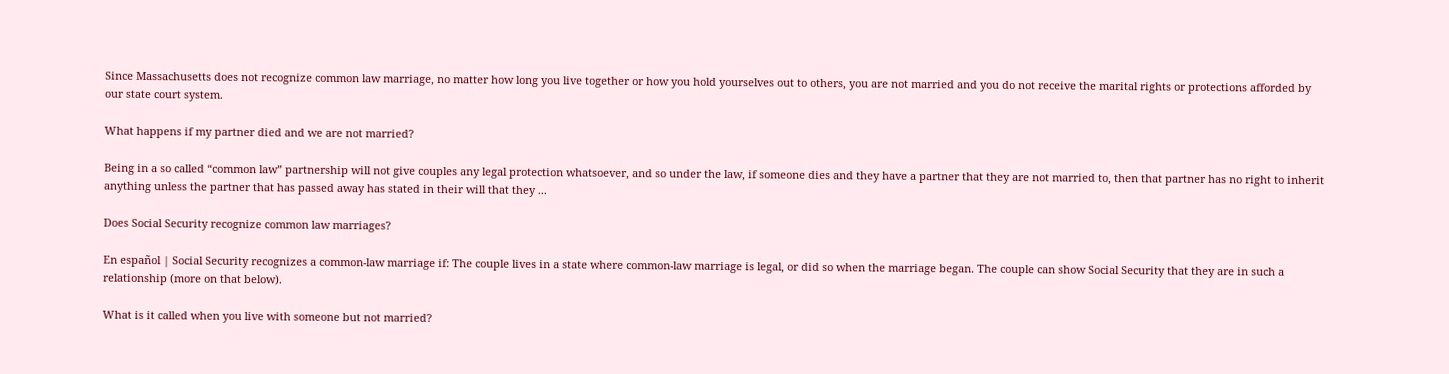Since Massachusetts does not recognize common law marriage, no matter how long you live together or how you hold yourselves out to others, you are not married and you do not receive the marital rights or protections afforded by our state court system.

What happens if my partner died and we are not married?

Being in a so called “common law” partnership will not give couples any legal protection whatsoever, and so under the law, if someone dies and they have a partner that they are not married to, then that partner has no right to inherit anything unless the partner that has passed away has stated in their will that they ...

Does Social Security recognize common law marriages?

En español | Social Security recognizes a common-law marriage if: The couple lives in a state where common-law marriage is legal, or did so when the marriage began. The couple can show Social Security that they are in such a relationship (more on that below).

What is it called when you live with someone but not married?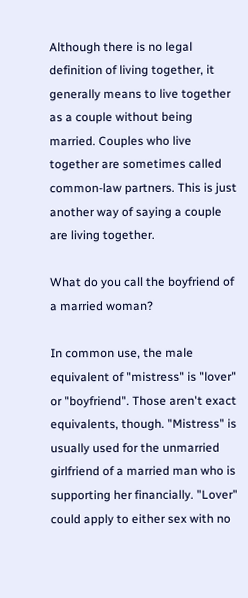Although there is no legal definition of living together, it generally means to live together as a couple without being married. Couples who live together are sometimes called common-law partners. This is just another way of saying a couple are living together.

What do you call the boyfriend of a married woman?

In common use, the male equivalent of "mistress" is "lover" or "boyfriend". Those aren't exact equivalents, though. "Mistress" is usually used for the unmarried girlfriend of a married man who is supporting her financially. "Lover" could apply to either sex with no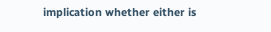implication whether either is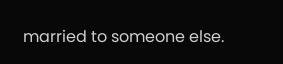married to someone else.